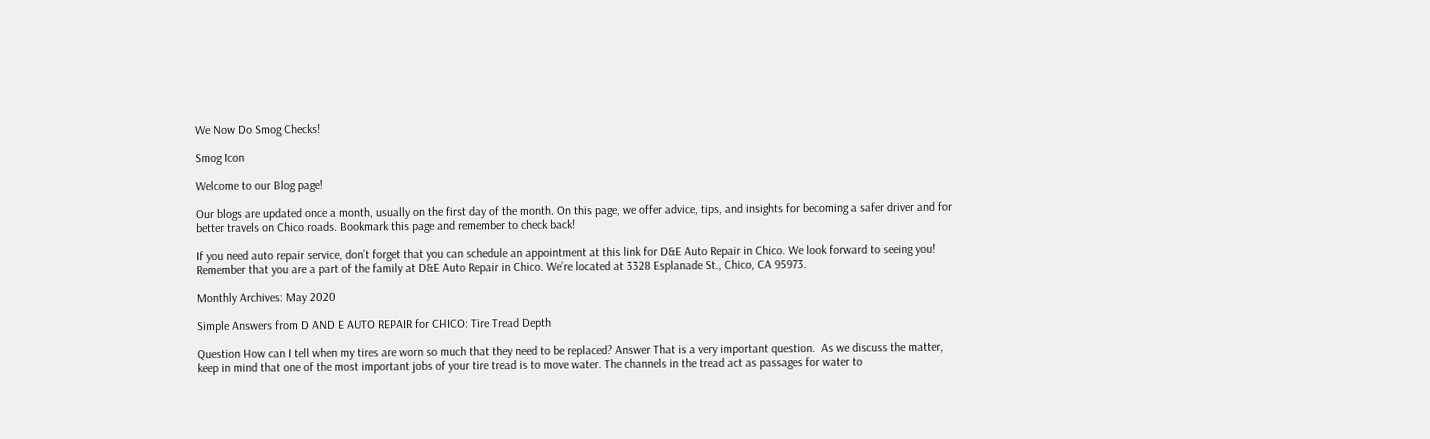We Now Do Smog Checks!

Smog Icon

Welcome to our Blog page!

Our blogs are updated once a month, usually on the first day of the month. On this page, we offer advice, tips, and insights for becoming a safer driver and for better travels on Chico roads. Bookmark this page and remember to check back!

If you need auto repair service, don’t forget that you can schedule an appointment at this link for D&E Auto Repair in Chico. We look forward to seeing you! Remember that you are a part of the family at D&E Auto Repair in Chico. We’re located at 3328 Esplanade St., Chico, CA 95973.

Monthly Archives: May 2020

Simple Answers from D AND E AUTO REPAIR for CHICO: Tire Tread Depth

Question How can I tell when my tires are worn so much that they need to be replaced? Answer That is a very important question.  As we discuss the matter, keep in mind that one of the most important jobs of your tire tread is to move water. The channels in the tread act as passages for water to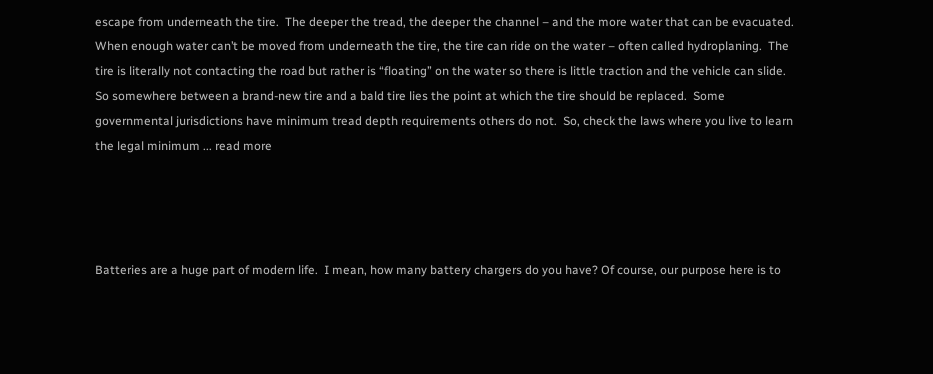escape from underneath the tire.  The deeper the tread, the deeper the channel – and the more water that can be evacuated.  When enough water can’t be moved from underneath the tire, the tire can ride on the water – often called hydroplaning.  The tire is literally not contacting the road but rather is “floating” on the water so there is little traction and the vehicle can slide. So somewhere between a brand-new tire and a bald tire lies the point at which the tire should be replaced.  Some governmental jurisdictions have minimum tread depth requirements others do not.  So, check the laws where you live to learn the legal minimum ... read more




Batteries are a huge part of modern life.  I mean, how many battery chargers do you have? Of course, our purpose here is to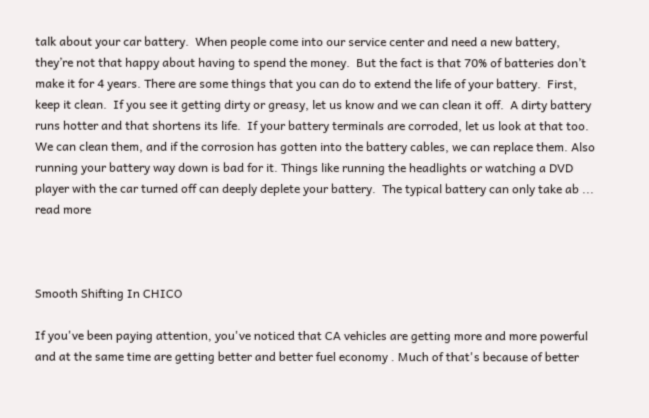talk about your car battery.  When people come into our service center and need a new battery, they’re not that happy about having to spend the money.  But the fact is that 70% of batteries don’t make it for 4 years. There are some things that you can do to extend the life of your battery.  First, keep it clean.  If you see it getting dirty or greasy, let us know and we can clean it off.  A dirty battery runs hotter and that shortens its life.  If your battery terminals are corroded, let us look at that too.  We can clean them, and if the corrosion has gotten into the battery cables, we can replace them. Also running your battery way down is bad for it. Things like running the headlights or watching a DVD player with the car turned off can deeply deplete your battery.  The typical battery can only take ab ... read more



Smooth Shifting In CHICO

If you've been paying attention, you've noticed that CA vehicles are getting more and more powerful and at the same time are getting better and better fuel economy . Much of that's because of better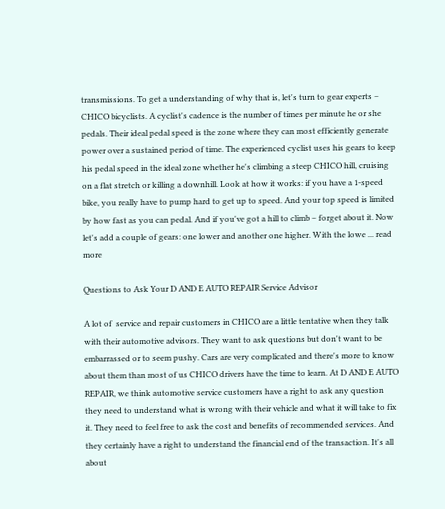transmissions. To get a understanding of why that is, let's turn to gear experts – CHICO bicyclists. A cyclist's cadence is the number of times per minute he or she pedals. Their ideal pedal speed is the zone where they can most efficiently generate power over a sustained period of time. The experienced cyclist uses his gears to keep his pedal speed in the ideal zone whether he's climbing a steep CHICO hill, cruising on a flat stretch or killing a downhill. Look at how it works: if you have a 1-speed bike, you really have to pump hard to get up to speed. And your top speed is limited by how fast as you can pedal. And if you've got a hill to climb – forget about it. Now let's add a couple of gears: one lower and another one higher. With the lowe ... read more

Questions to Ask Your D AND E AUTO REPAIR Service Advisor

A lot of  service and repair customers in CHICO are a little tentative when they talk with their automotive advisors. They want to ask questions but don't want to be embarrassed or to seem pushy. Cars are very complicated and there's more to know about them than most of us CHICO drivers have the time to learn. At D AND E AUTO REPAIR, we think automotive service customers have a right to ask any question they need to understand what is wrong with their vehicle and what it will take to fix it. They need to feel free to ask the cost and benefits of recommended services. And they certainly have a right to understand the financial end of the transaction. It's all about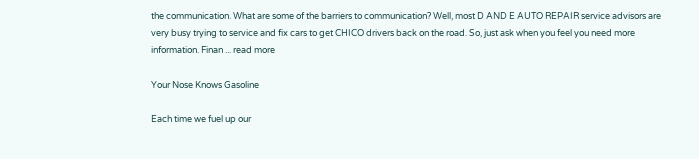the communication. What are some of the barriers to communication? Well, most D AND E AUTO REPAIR service advisors are very busy trying to service and fix cars to get CHICO drivers back on the road. So, just ask when you feel you need more information. Finan ... read more

Your Nose Knows Gasoline

Each time we fuel up our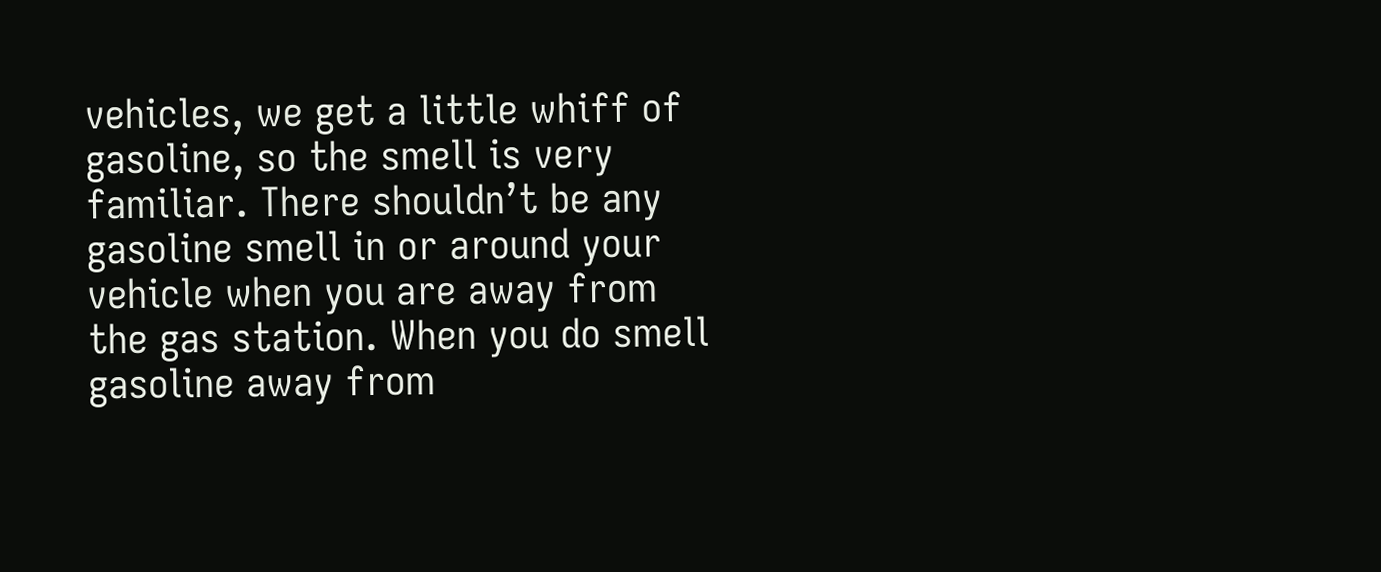vehicles, we get a little whiff of gasoline, so the smell is very familiar. There shouldn’t be any gasoline smell in or around your vehicle when you are away from the gas station. When you do smell gasoline away from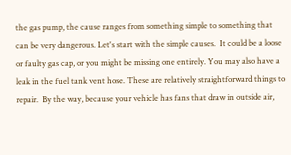the gas pump, the cause ranges from something simple to something that can be very dangerous. Let's start with the simple causes.  It could be a loose or faulty gas cap, or you might be missing one entirely. You may also have a leak in the fuel tank vent hose. These are relatively straightforward things to repair.  By the way, because your vehicle has fans that draw in outside air,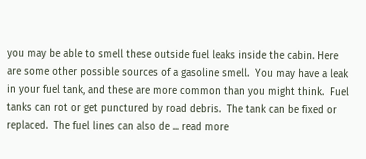you may be able to smell these outside fuel leaks inside the cabin. Here are some other possible sources of a gasoline smell.  You may have a leak in your fuel tank, and these are more common than you might think.  Fuel tanks can rot or get punctured by road debris.  The tank can be fixed or replaced.  The fuel lines can also de ... read more